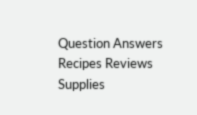Question Answers Recipes Reviews Supplies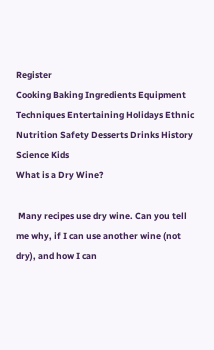Register
Cooking Baking Ingredients Equipment Techniques Entertaining Holidays Ethnic Nutrition Safety Desserts Drinks History Science Kids
What is a Dry Wine?

 Many recipes use dry wine. Can you tell me why, if I can use another wine (not dry), and how I can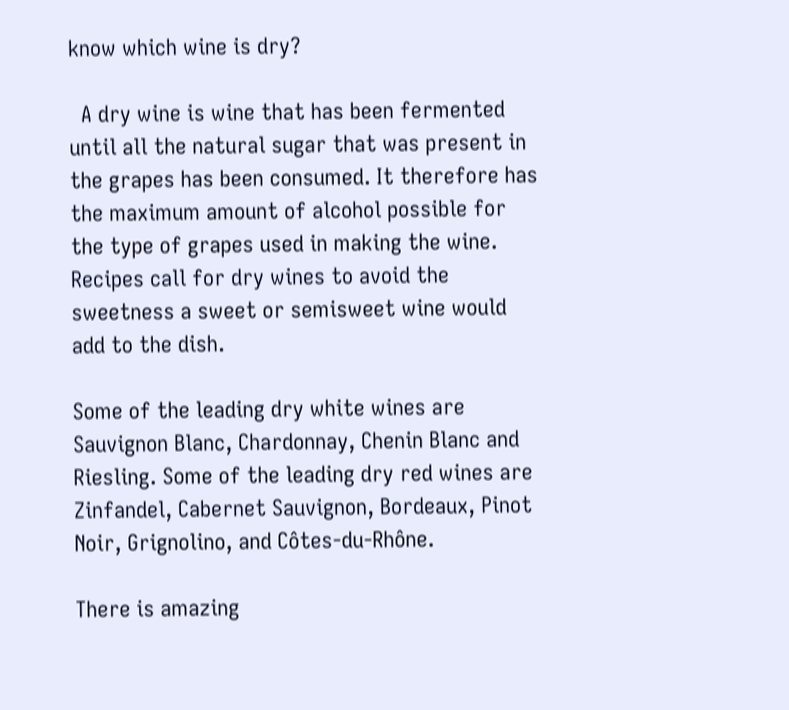know which wine is dry?

  A dry wine is wine that has been fermented until all the natural sugar that was present in the grapes has been consumed. It therefore has the maximum amount of alcohol possible for the type of grapes used in making the wine. Recipes call for dry wines to avoid the sweetness a sweet or semisweet wine would add to the dish.

Some of the leading dry white wines are Sauvignon Blanc, Chardonnay, Chenin Blanc and Riesling. Some of the leading dry red wines are Zinfandel, Cabernet Sauvignon, Bordeaux, Pinot Noir, Grignolino, and Côtes-du-Rhône.

There is amazing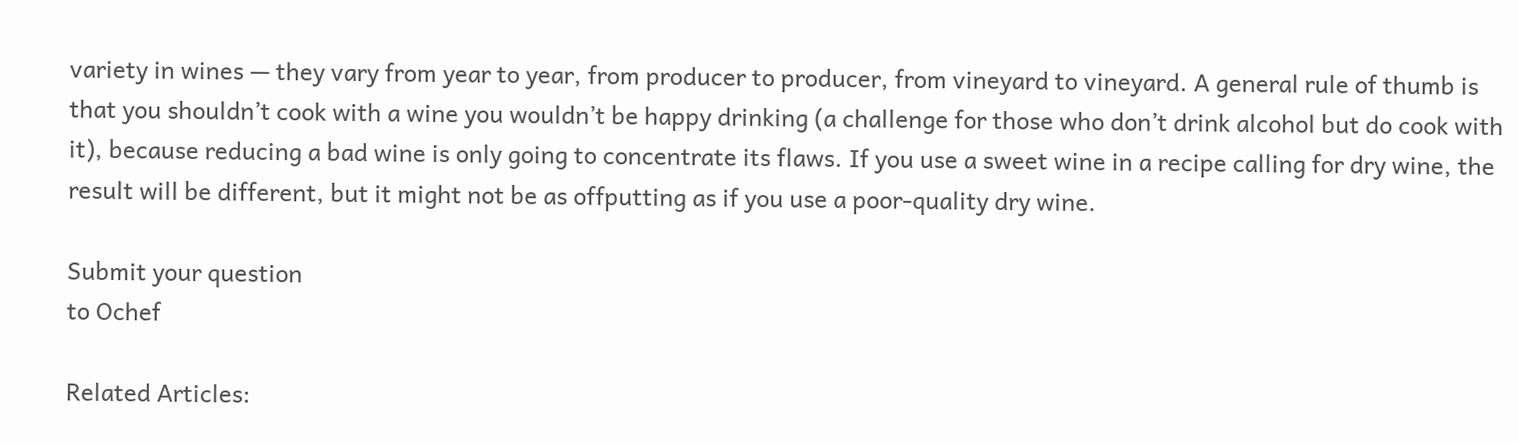variety in wines — they vary from year to year, from producer to producer, from vineyard to vineyard. A general rule of thumb is that you shouldn’t cook with a wine you wouldn’t be happy drinking (a challenge for those who don’t drink alcohol but do cook with it), because reducing a bad wine is only going to concentrate its flaws. If you use a sweet wine in a recipe calling for dry wine, the result will be different, but it might not be as offputting as if you use a poor-quality dry wine.

Submit your question
to Ochef

Related Articles: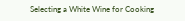Selecting a White Wine for Cooking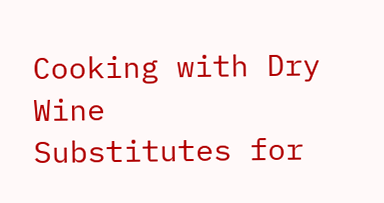Cooking with Dry Wine
Substitutes for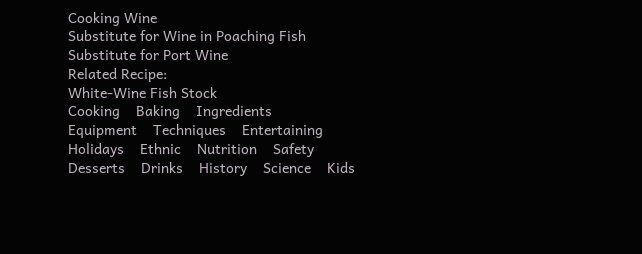Cooking Wine
Substitute for Wine in Poaching Fish
Substitute for Port Wine
Related Recipe:
White-Wine Fish Stock
Cooking    Baking    Ingredients    Equipment    Techniques    Entertaining    Holidays    Ethnic    Nutrition    Safety    Desserts    Drinks    History    Science    Kids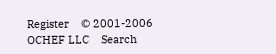Register    © 2001-2006 OCHEF LLC    Search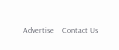Advertise    Contact Us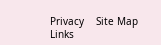Privacy    Site Map    Links